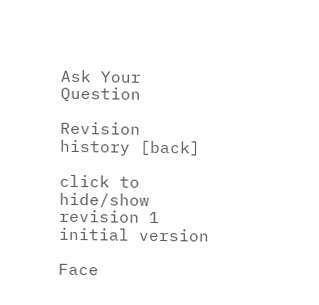Ask Your Question

Revision history [back]

click to hide/show revision 1
initial version

Face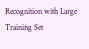Recognition with Large Training Set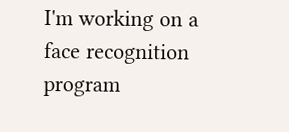I'm working on a face recognition program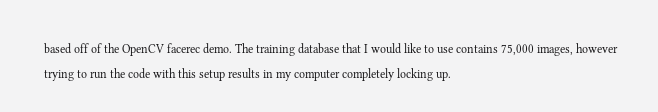based off of the OpenCV facerec demo. The training database that I would like to use contains 75,000 images, however trying to run the code with this setup results in my computer completely locking up.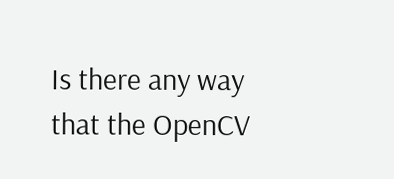Is there any way that the OpenCV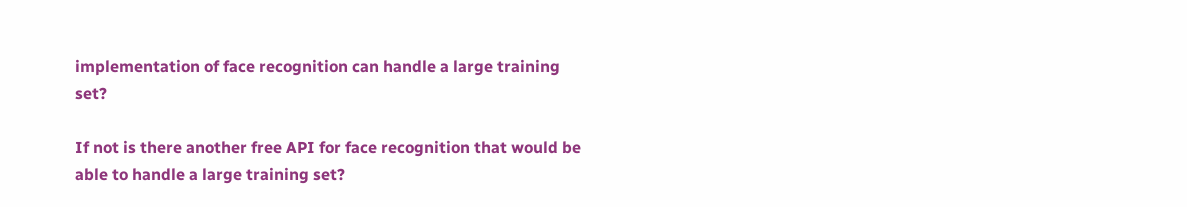implementation of face recognition can handle a large training set?

If not is there another free API for face recognition that would be able to handle a large training set?